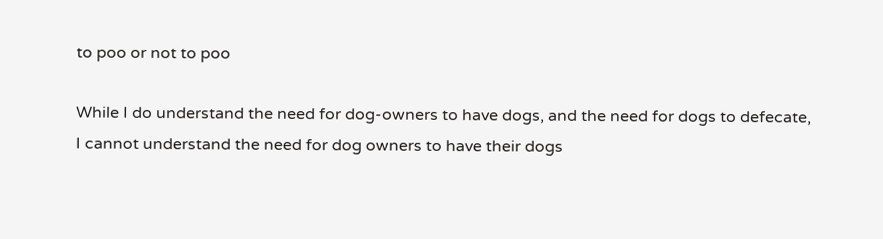to poo or not to poo

While I do understand the need for dog-owners to have dogs, and the need for dogs to defecate, I cannot understand the need for dog owners to have their dogs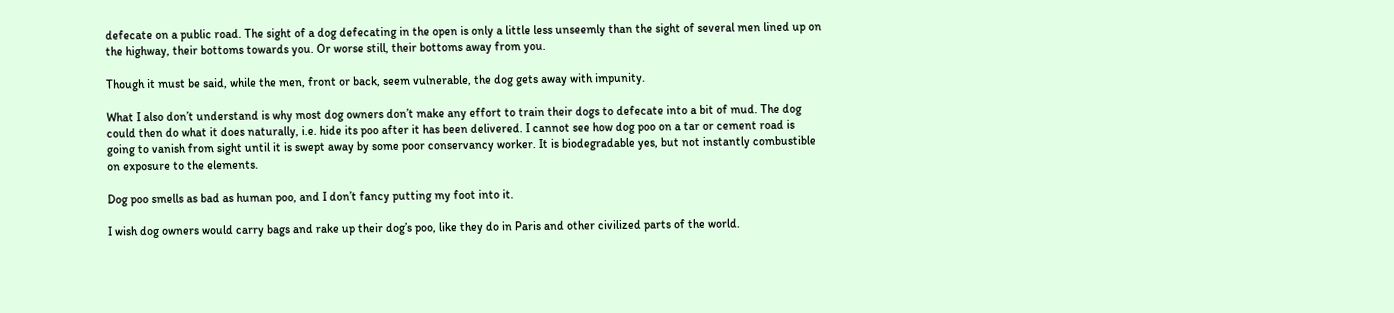defecate on a public road. The sight of a dog defecating in the open is only a little less unseemly than the sight of several men lined up on the highway, their bottoms towards you. Or worse still, their bottoms away from you.

Though it must be said, while the men, front or back, seem vulnerable, the dog gets away with impunity.

What I also don’t understand is why most dog owners don’t make any effort to train their dogs to defecate into a bit of mud. The dog could then do what it does naturally, i.e. hide its poo after it has been delivered. I cannot see how dog poo on a tar or cement road is going to vanish from sight until it is swept away by some poor conservancy worker. It is biodegradable yes, but not instantly combustible on exposure to the elements.

Dog poo smells as bad as human poo, and I don’t fancy putting my foot into it.

I wish dog owners would carry bags and rake up their dog’s poo, like they do in Paris and other civilized parts of the world.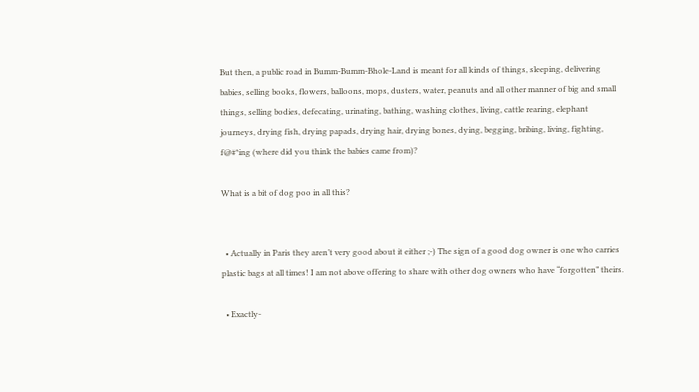But then, a public road in Bumm-Bumm-Bhole-Land is meant for all kinds of things, sleeping, delivering babies, selling books, flowers, balloons, mops, dusters, water, peanuts and all other manner of big and small things, selling bodies, defecating, urinating, bathing, washing clothes, living, cattle rearing, elephant journeys, drying fish, drying papads, drying hair, drying bones, dying, begging, bribing, living, fighting, f@#*ing (where did you think the babies came from)?

What is a bit of dog poo in all this?


  • Actually in Paris they aren’t very good about it either ;-) The sign of a good dog owner is one who carries plastic bags at all times! I am not above offering to share with other dog owners who have “forgotten” theirs.

  • Exactly-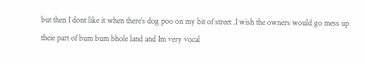but then I dont like it when there’s dog poo on my bit of street .I wish the owners would go mess up theie part of bum bum bhole land and Im very vocal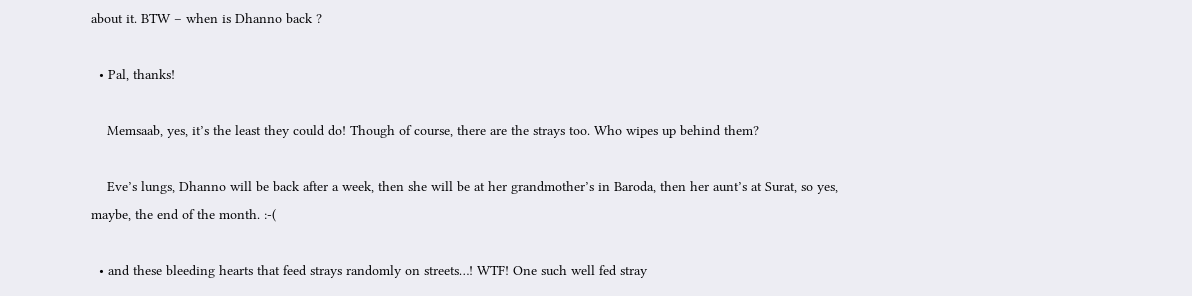about it. BTW – when is Dhanno back ?

  • Pal, thanks!

    Memsaab, yes, it’s the least they could do! Though of course, there are the strays too. Who wipes up behind them?

    Eve’s lungs, Dhanno will be back after a week, then she will be at her grandmother’s in Baroda, then her aunt’s at Surat, so yes, maybe, the end of the month. :-(

  • and these bleeding hearts that feed strays randomly on streets…! WTF! One such well fed stray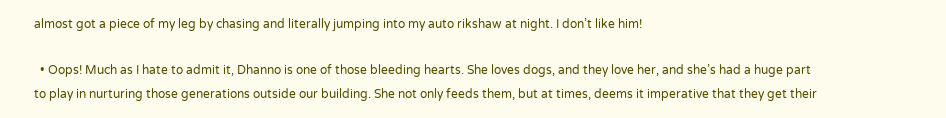almost got a piece of my leg by chasing and literally jumping into my auto rikshaw at night. I don’t like him!

  • Oops! Much as I hate to admit it, Dhanno is one of those bleeding hearts. She loves dogs, and they love her, and she’s had a huge part to play in nurturing those generations outside our building. She not only feeds them, but at times, deems it imperative that they get their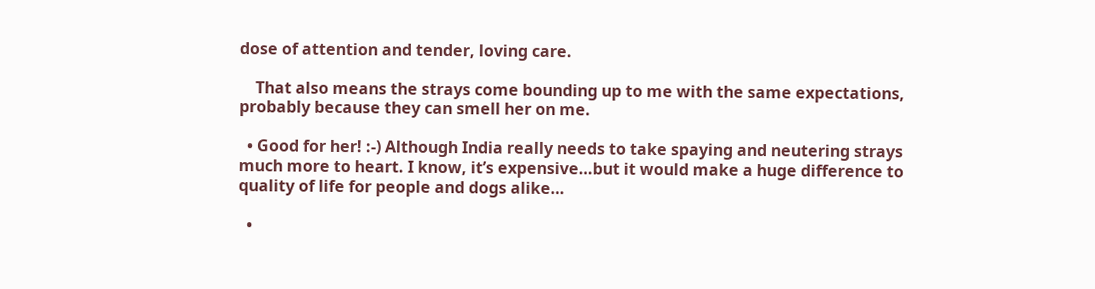dose of attention and tender, loving care.

    That also means the strays come bounding up to me with the same expectations, probably because they can smell her on me.

  • Good for her! :-) Although India really needs to take spaying and neutering strays much more to heart. I know, it’s expensive…but it would make a huge difference to quality of life for people and dogs alike…

  •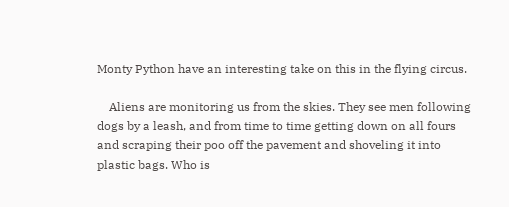Monty Python have an interesting take on this in the flying circus.

    Aliens are monitoring us from the skies. They see men following dogs by a leash, and from time to time getting down on all fours and scraping their poo off the pavement and shoveling it into plastic bags. Who is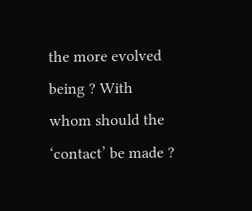the more evolved being ? With whom should the ‘contact’ be made ?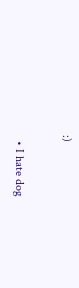:)

  • I hate dog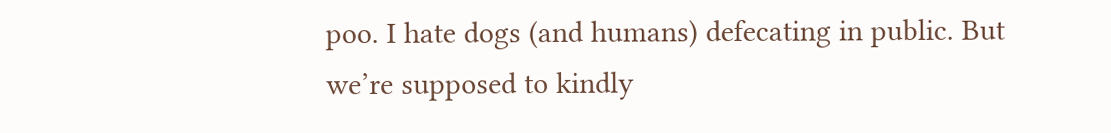poo. I hate dogs (and humans) defecating in public. But we’re supposed to kindly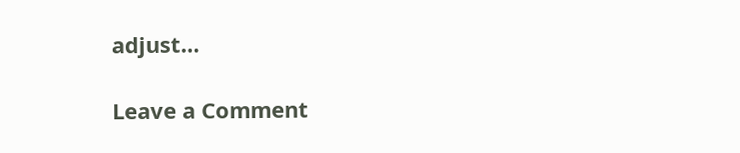adjust…

Leave a Comment